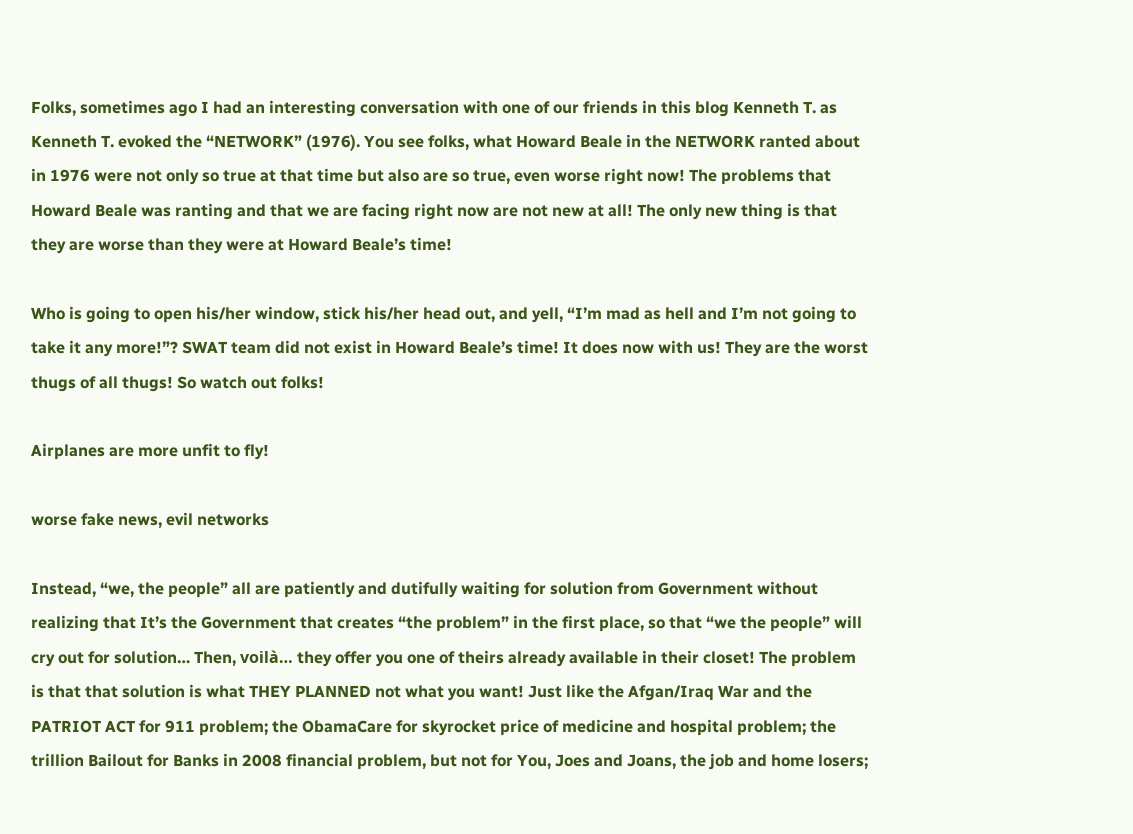Folks, sometimes ago I had an interesting conversation with one of our friends in this blog Kenneth T. as Kenneth T. evoked the “NETWORK” (1976). You see folks, what Howard Beale in the NETWORK ranted about in 1976 were not only so true at that time but also are so true, even worse right now! The problems that Howard Beale was ranting and that we are facing right now are not new at all! The only new thing is that they are worse than they were at Howard Beale’s time!

Who is going to open his/her window, stick his/her head out, and yell, “I’m mad as hell and I’m not going to take it any more!”? SWAT team did not exist in Howard Beale’s time! It does now with us! They are the worst thugs of all thugs! So watch out folks!

Airplanes are more unfit to fly!

worse fake news, evil networks

Instead, “we, the people” all are patiently and dutifully waiting for solution from Government without realizing that It’s the Government that creates “the problem” in the first place, so that “we the people” will cry out for solution… Then, voilà… they offer you one of theirs already available in their closet! The problem is that that solution is what THEY PLANNED not what you want! Just like the Afgan/Iraq War and the PATRIOT ACT for 911 problem; the ObamaCare for skyrocket price of medicine and hospital problem; the trillion Bailout for Banks in 2008 financial problem, but not for You, Joes and Joans, the job and home losers;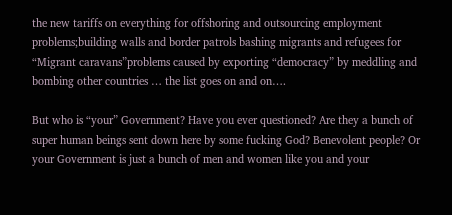the new tariffs on everything for offshoring and outsourcing employment problems;building walls and border patrols bashing migrants and refugees for “Migrant caravans”problems caused by exporting “democracy” by meddling and bombing other countries … the list goes on and on….

But who is “your” Government? Have you ever questioned? Are they a bunch of super human beings sent down here by some fucking God? Benevolent people? Or your Government is just a bunch of men and women like you and your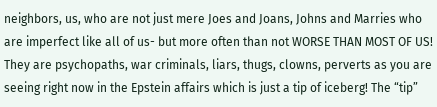neighbors, us, who are not just mere Joes and Joans, Johns and Marries who are imperfect like all of us- but more often than not WORSE THAN MOST OF US! They are psychopaths, war criminals, liars, thugs, clowns, perverts as you are seeing right now in the Epstein affairs which is just a tip of iceberg! The “tip”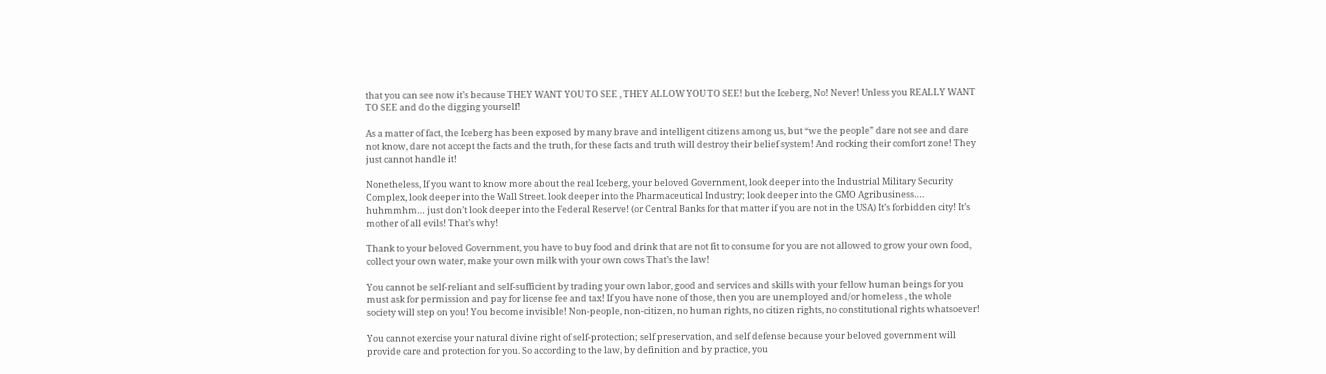that you can see now it’s because THEY WANT YOU TO SEE , THEY ALLOW YOU TO SEE! but the Iceberg, No! Never! Unless you REALLY WANT TO SEE and do the digging yourself!

As a matter of fact, the Iceberg has been exposed by many brave and intelligent citizens among us, but “we the people” dare not see and dare not know, dare not accept the facts and the truth, for these facts and truth will destroy their belief system! And rocking their comfort zone! They just cannot handle it!

Nonetheless, If you want to know more about the real Iceberg, your beloved Government, look deeper into the Industrial Military Security Complex, look deeper into the Wall Street. look deeper into the Pharmaceutical Industry; look deeper into the GMO Agribusiness…. huhmmhm… just don’t look deeper into the Federal Reserve! (or Central Banks for that matter if you are not in the USA) It’s forbidden city! It’s mother of all evils! That’s why!

Thank to your beloved Government, you have to buy food and drink that are not fit to consume for you are not allowed to grow your own food, collect your own water, make your own milk with your own cows That’s the law!

You cannot be self-reliant and self-sufficient by trading your own labor, good and services and skills with your fellow human beings for you must ask for permission and pay for license fee and tax! If you have none of those, then you are unemployed and/or homeless , the whole society will step on you! You become invisible! Non-people, non-citizen, no human rights, no citizen rights, no constitutional rights whatsoever!

You cannot exercise your natural divine right of self-protection; self preservation, and self defense because your beloved government will provide care and protection for you. So according to the law, by definition and by practice, you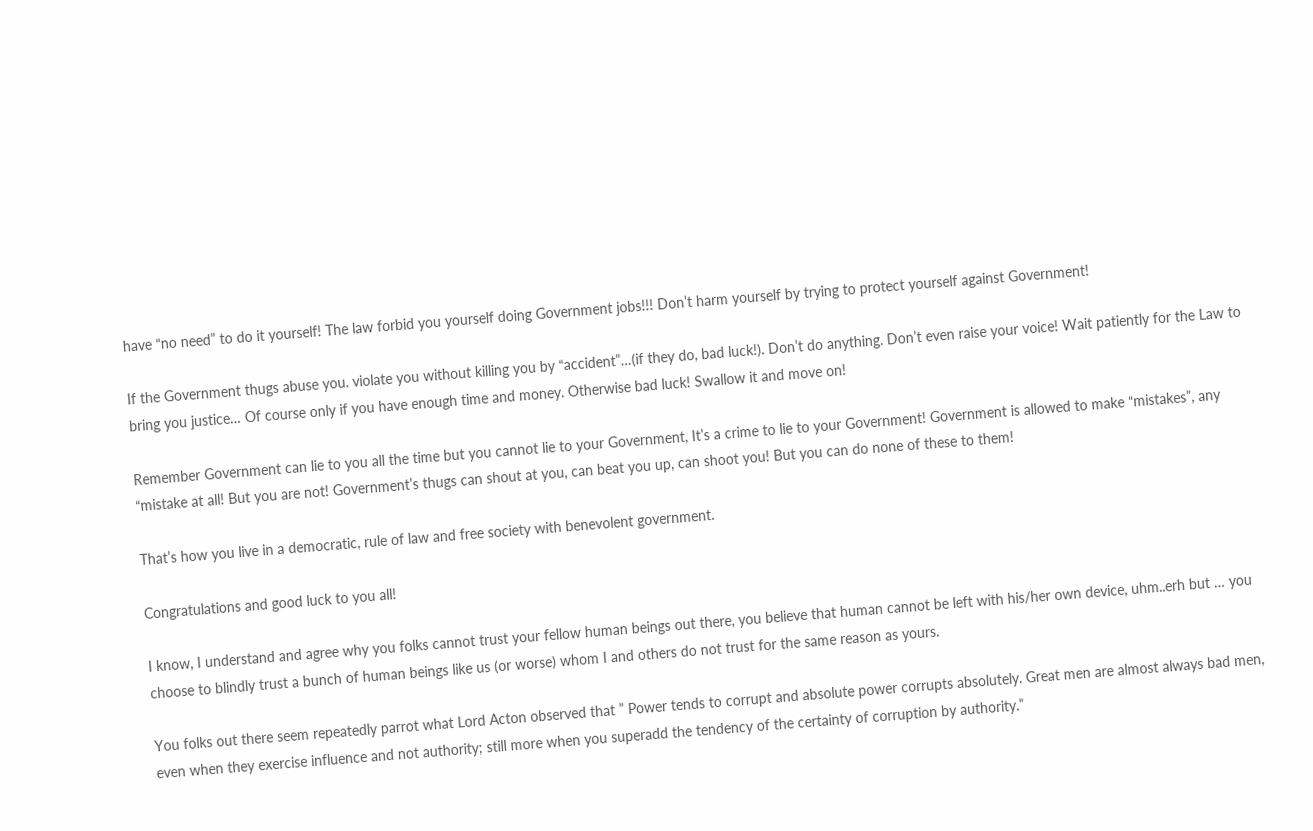have “no need” to do it yourself! The law forbid you yourself doing Government jobs!!! Don’t harm yourself by trying to protect yourself against Government!

If the Government thugs abuse you. violate you without killing you by “accident”…(if they do, bad luck!). Don’t do anything. Don’t even raise your voice! Wait patiently for the Law to bring you justice… Of course only if you have enough time and money. Otherwise bad luck! Swallow it and move on!

Remember Government can lie to you all the time but you cannot lie to your Government, It’s a crime to lie to your Government! Government is allowed to make “mistakes”, any “mistake at all! But you are not! Government’s thugs can shout at you, can beat you up, can shoot you! But you can do none of these to them!

That’s how you live in a democratic, rule of law and free society with benevolent government.

Congratulations and good luck to you all!

I know, I understand and agree why you folks cannot trust your fellow human beings out there, you believe that human cannot be left with his/her own device, uhm..erh but … you choose to blindly trust a bunch of human beings like us (or worse) whom I and others do not trust for the same reason as yours.

You folks out there seem repeatedly parrot what Lord Acton observed that ” Power tends to corrupt and absolute power corrupts absolutely. Great men are almost always bad men, even when they exercise influence and not authority; still more when you superadd the tendency of the certainty of corruption by authority.”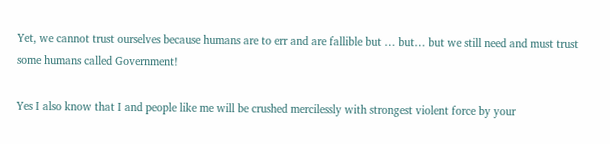Yet, we cannot trust ourselves because humans are to err and are fallible but … but… but we still need and must trust some humans called Government!

Yes I also know that I and people like me will be crushed mercilessly with strongest violent force by your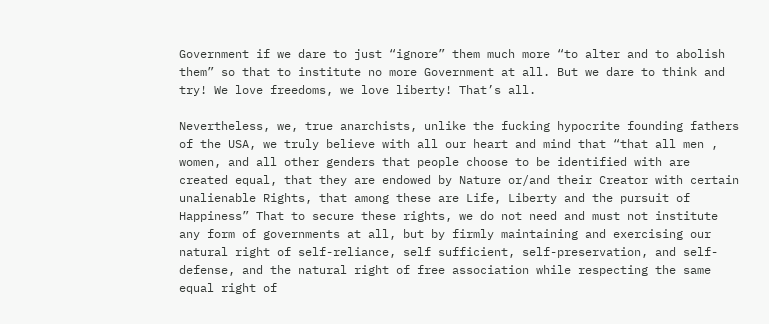Government if we dare to just “ignore” them much more “to alter and to abolish them” so that to institute no more Government at all. But we dare to think and try! We love freedoms, we love liberty! That’s all.

Nevertheless, we, true anarchists, unlike the fucking hypocrite founding fathers of the USA, we truly believe with all our heart and mind that “that all men , women, and all other genders that people choose to be identified with are created equal, that they are endowed by Nature or/and their Creator with certain unalienable Rights, that among these are Life, Liberty and the pursuit of Happiness” That to secure these rights, we do not need and must not institute any form of governments at all, but by firmly maintaining and exercising our natural right of self-reliance, self sufficient, self-preservation, and self-defense, and the natural right of free association while respecting the same equal right of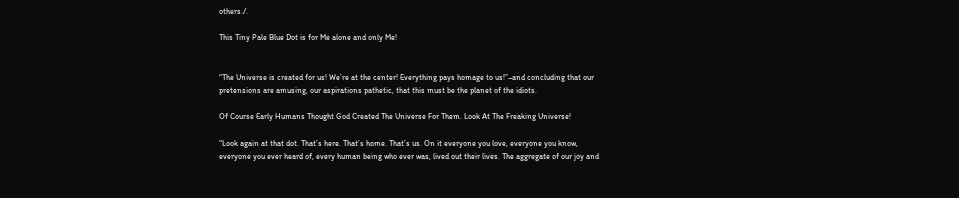others./.

This Tiny Pale Blue Dot is for Me alone and only Me!


“The Universe is created for us! We’re at the center! Everything pays homage to us!”–and concluding that our pretensions are amusing, our aspirations pathetic, that this must be the planet of the idiots.

Of Course Early Humans Thought God Created The Universe For Them. Look At The Freaking Universe!

“Look again at that dot. That’s here. That’s home. That’s us. On it everyone you love, everyone you know, everyone you ever heard of, every human being who ever was, lived out their lives. The aggregate of our joy and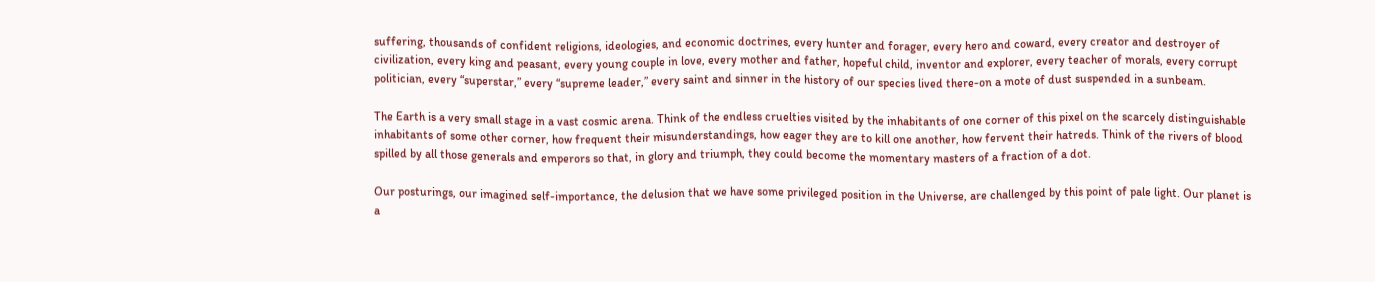suffering, thousands of confident religions, ideologies, and economic doctrines, every hunter and forager, every hero and coward, every creator and destroyer of civilization, every king and peasant, every young couple in love, every mother and father, hopeful child, inventor and explorer, every teacher of morals, every corrupt politician, every “superstar,” every “supreme leader,” every saint and sinner in the history of our species lived there-on a mote of dust suspended in a sunbeam.

The Earth is a very small stage in a vast cosmic arena. Think of the endless cruelties visited by the inhabitants of one corner of this pixel on the scarcely distinguishable inhabitants of some other corner, how frequent their misunderstandings, how eager they are to kill one another, how fervent their hatreds. Think of the rivers of blood spilled by all those generals and emperors so that, in glory and triumph, they could become the momentary masters of a fraction of a dot.

Our posturings, our imagined self-importance, the delusion that we have some privileged position in the Universe, are challenged by this point of pale light. Our planet is a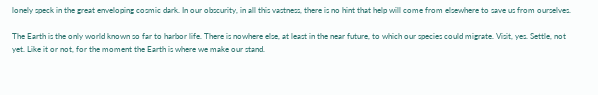lonely speck in the great enveloping cosmic dark. In our obscurity, in all this vastness, there is no hint that help will come from elsewhere to save us from ourselves.

The Earth is the only world known so far to harbor life. There is nowhere else, at least in the near future, to which our species could migrate. Visit, yes. Settle, not yet. Like it or not, for the moment the Earth is where we make our stand.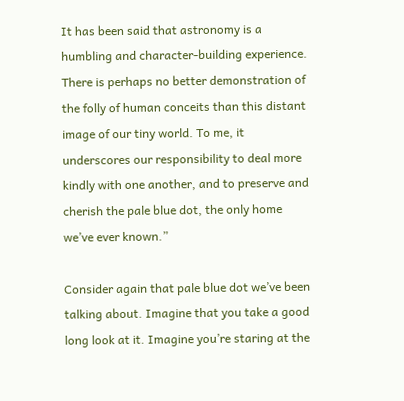It has been said that astronomy is a humbling and character-building experience. There is perhaps no better demonstration of the folly of human conceits than this distant image of our tiny world. To me, it underscores our responsibility to deal more kindly with one another, and to preserve and cherish the pale blue dot, the only home we’ve ever known.”

Consider again that pale blue dot we’ve been talking about. Imagine that you take a good long look at it. Imagine you’re staring at the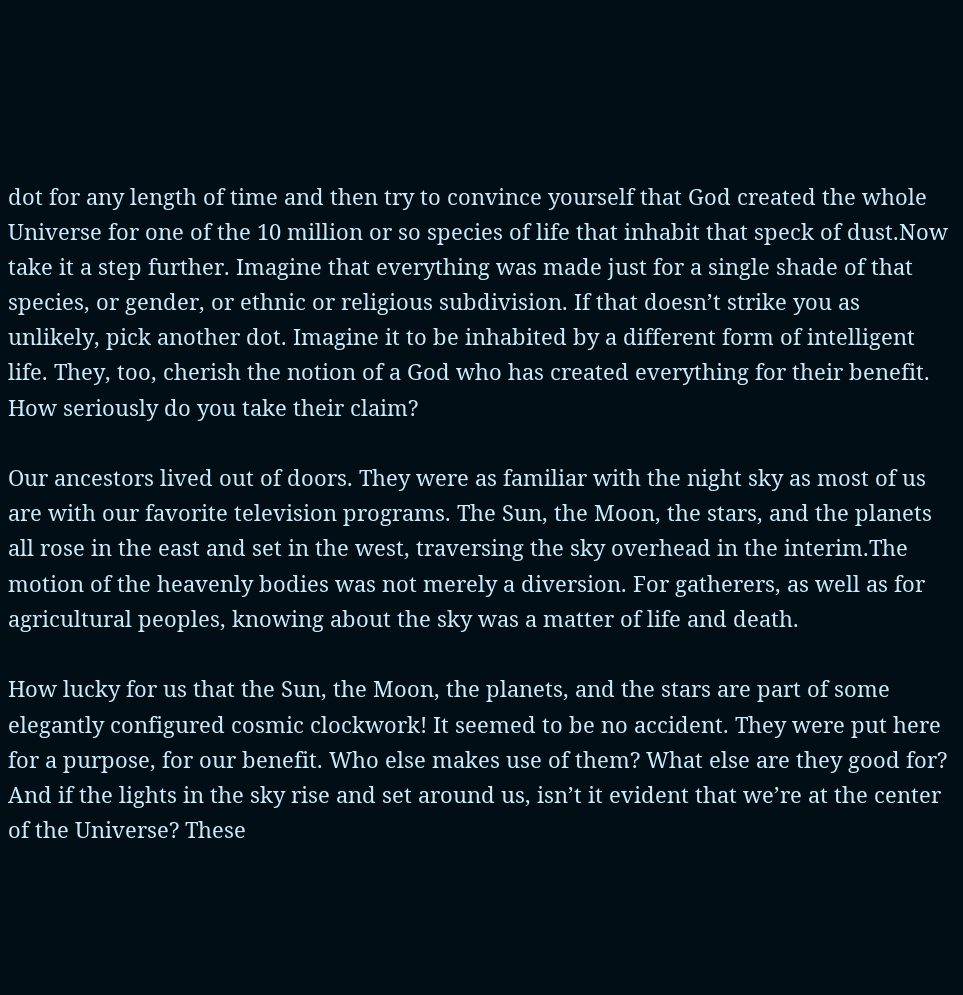dot for any length of time and then try to convince yourself that God created the whole Universe for one of the 10 million or so species of life that inhabit that speck of dust.Now take it a step further. Imagine that everything was made just for a single shade of that species, or gender, or ethnic or religious subdivision. If that doesn’t strike you as unlikely, pick another dot. Imagine it to be inhabited by a different form of intelligent life. They, too, cherish the notion of a God who has created everything for their benefit. How seriously do you take their claim?

Our ancestors lived out of doors. They were as familiar with the night sky as most of us are with our favorite television programs. The Sun, the Moon, the stars, and the planets all rose in the east and set in the west, traversing the sky overhead in the interim.The motion of the heavenly bodies was not merely a diversion. For gatherers, as well as for agricultural peoples, knowing about the sky was a matter of life and death.

How lucky for us that the Sun, the Moon, the planets, and the stars are part of some elegantly configured cosmic clockwork! It seemed to be no accident. They were put here for a purpose, for our benefit. Who else makes use of them? What else are they good for? And if the lights in the sky rise and set around us, isn’t it evident that we’re at the center of the Universe? These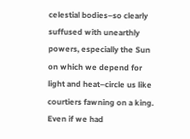celestial bodies–so clearly suffused with unearthly powers, especially the Sun on which we depend for light and heat–circle us like courtiers fawning on a king. Even if we had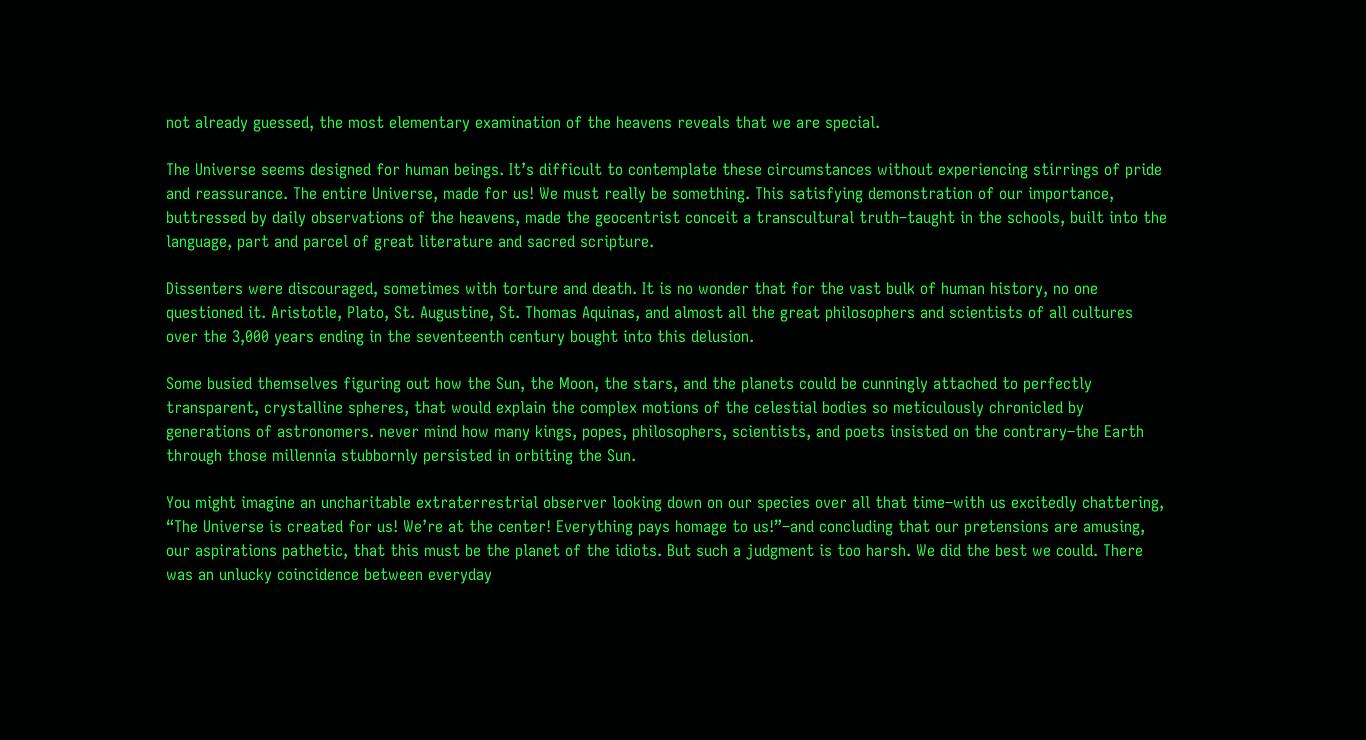not already guessed, the most elementary examination of the heavens reveals that we are special.

The Universe seems designed for human beings. It’s difficult to contemplate these circumstances without experiencing stirrings of pride and reassurance. The entire Universe, made for us! We must really be something. This satisfying demonstration of our importance, buttressed by daily observations of the heavens, made the geocentrist conceit a transcultural truth–taught in the schools, built into the language, part and parcel of great literature and sacred scripture.

Dissenters were discouraged, sometimes with torture and death. It is no wonder that for the vast bulk of human history, no one questioned it. Aristotle, Plato, St. Augustine, St. Thomas Aquinas, and almost all the great philosophers and scientists of all cultures over the 3,000 years ending in the seventeenth century bought into this delusion.

Some busied themselves figuring out how the Sun, the Moon, the stars, and the planets could be cunningly attached to perfectly transparent, crystalline spheres, that would explain the complex motions of the celestial bodies so meticulously chronicled by generations of astronomers. never mind how many kings, popes, philosophers, scientists, and poets insisted on the contrary–the Earth through those millennia stubbornly persisted in orbiting the Sun.

You might imagine an uncharitable extraterrestrial observer looking down on our species over all that time–with us excitedly chattering, “The Universe is created for us! We’re at the center! Everything pays homage to us!”–and concluding that our pretensions are amusing, our aspirations pathetic, that this must be the planet of the idiots. But such a judgment is too harsh. We did the best we could. There was an unlucky coincidence between everyday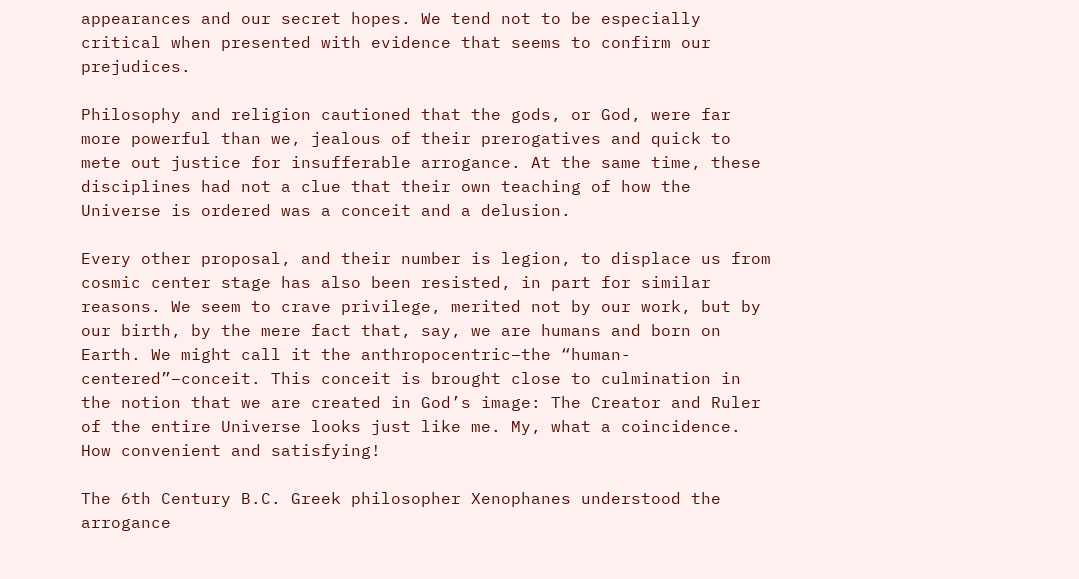appearances and our secret hopes. We tend not to be especially critical when presented with evidence that seems to confirm our prejudices.

Philosophy and religion cautioned that the gods, or God, were far more powerful than we, jealous of their prerogatives and quick to mete out justice for insufferable arrogance. At the same time, these disciplines had not a clue that their own teaching of how the Universe is ordered was a conceit and a delusion.

Every other proposal, and their number is legion, to displace us from cosmic center stage has also been resisted, in part for similar reasons. We seem to crave privilege, merited not by our work, but by our birth, by the mere fact that, say, we are humans and born on Earth. We might call it the anthropocentric–the “human-centered”–conceit. This conceit is brought close to culmination in the notion that we are created in God’s image: The Creator and Ruler of the entire Universe looks just like me. My, what a coincidence. How convenient and satisfying!

The 6th Century B.C. Greek philosopher Xenophanes understood the arrogance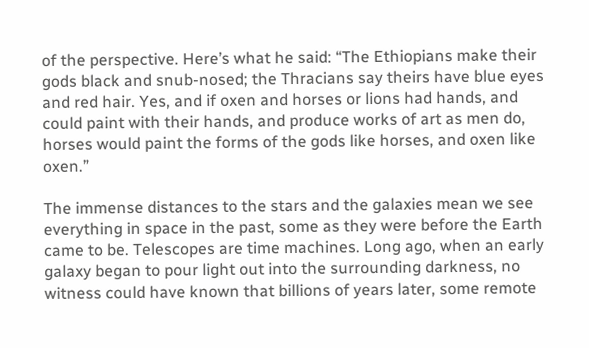of the perspective. Here’s what he said: “The Ethiopians make their gods black and snub-nosed; the Thracians say theirs have blue eyes and red hair. Yes, and if oxen and horses or lions had hands, and could paint with their hands, and produce works of art as men do, horses would paint the forms of the gods like horses, and oxen like oxen.”

The immense distances to the stars and the galaxies mean we see everything in space in the past, some as they were before the Earth came to be. Telescopes are time machines. Long ago, when an early galaxy began to pour light out into the surrounding darkness, no witness could have known that billions of years later, some remote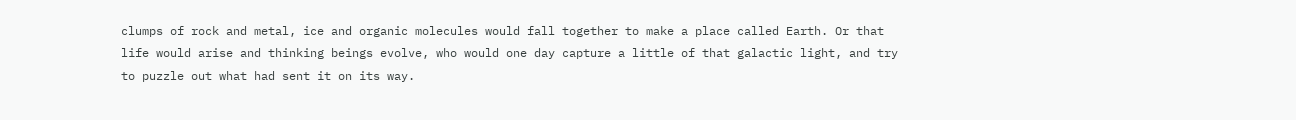clumps of rock and metal, ice and organic molecules would fall together to make a place called Earth. Or that life would arise and thinking beings evolve, who would one day capture a little of that galactic light, and try to puzzle out what had sent it on its way.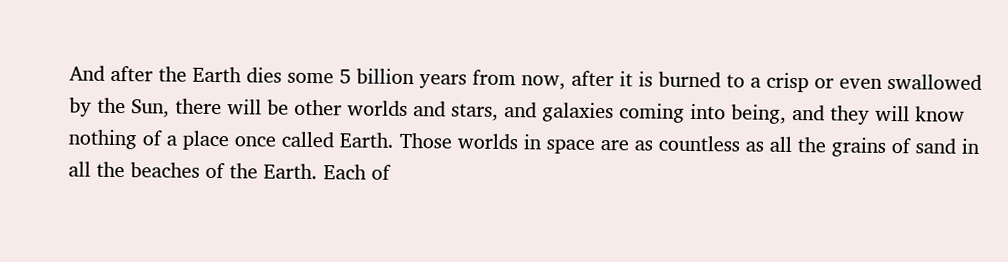And after the Earth dies some 5 billion years from now, after it is burned to a crisp or even swallowed by the Sun, there will be other worlds and stars, and galaxies coming into being, and they will know nothing of a place once called Earth. Those worlds in space are as countless as all the grains of sand in all the beaches of the Earth. Each of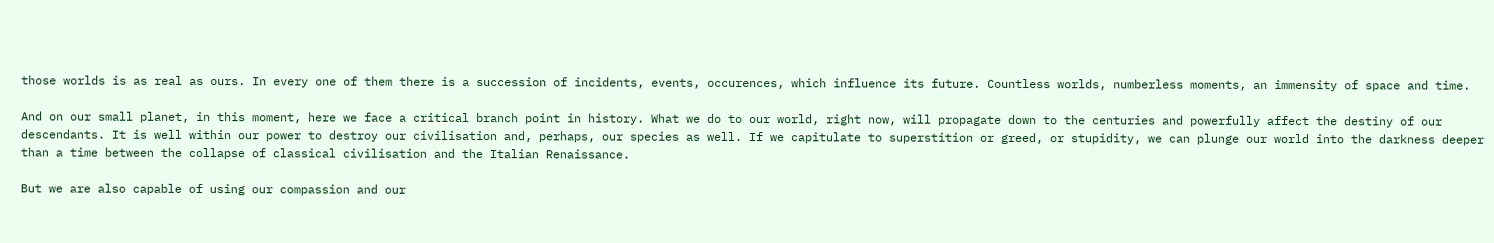those worlds is as real as ours. In every one of them there is a succession of incidents, events, occurences, which influence its future. Countless worlds, numberless moments, an immensity of space and time.

And on our small planet, in this moment, here we face a critical branch point in history. What we do to our world, right now, will propagate down to the centuries and powerfully affect the destiny of our descendants. It is well within our power to destroy our civilisation and, perhaps, our species as well. If we capitulate to superstition or greed, or stupidity, we can plunge our world into the darkness deeper than a time between the collapse of classical civilisation and the Italian Renaissance.

But we are also capable of using our compassion and our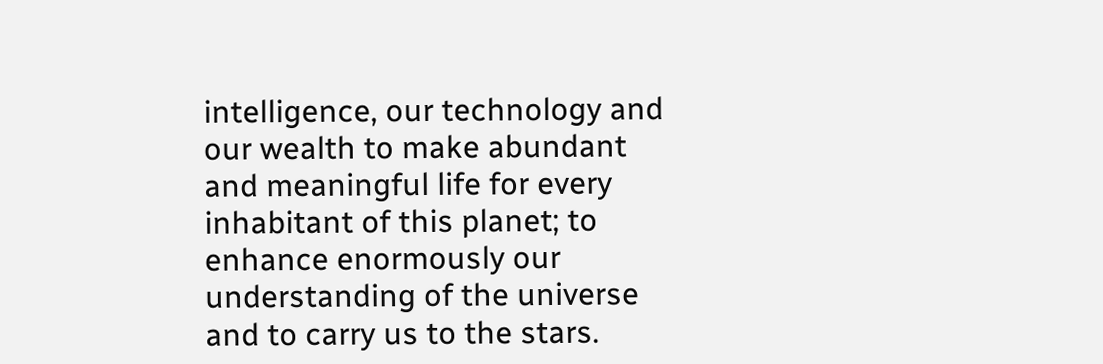intelligence, our technology and our wealth to make abundant and meaningful life for every inhabitant of this planet; to enhance enormously our understanding of the universe and to carry us to the stars.